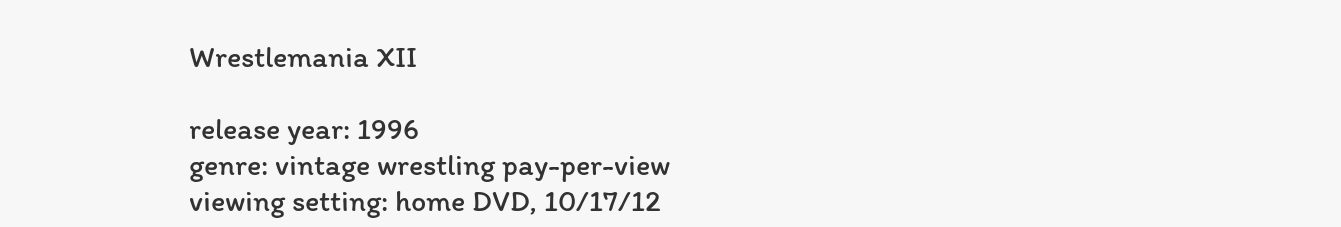Wrestlemania XII

release year: 1996
genre: vintage wrestling pay-per-view
viewing setting: home DVD, 10/17/12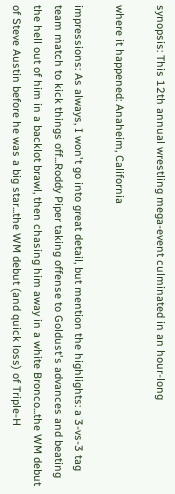synopsis: This 12th annual wrestling mega-event culminated in an hour-long

where it happened: Anaheim, California

impressions: As always, I won't go into great detail, but mention the highlights: a 3-vs-3 tag team match to kick things off...Roddy Piper taking offense to Goldust's advances and beating the hell out of him in a backlot brawl, then chasing him away in a white Bronco...the WM debut of Steve Austin before he was a big star...the WM debut (and quick loss) of Triple-H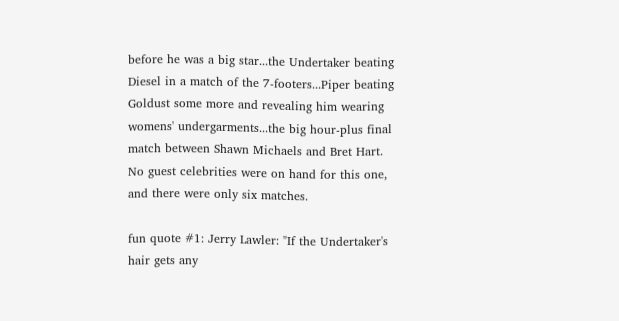before he was a big star...the Undertaker beating Diesel in a match of the 7-footers...Piper beating Goldust some more and revealing him wearing womens' undergarments...the big hour-plus final match between Shawn Michaels and Bret Hart. No guest celebrities were on hand for this one, and there were only six matches.

fun quote #1: Jerry Lawler: "If the Undertaker's hair gets any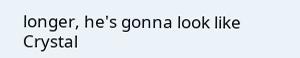longer, he's gonna look like Crystal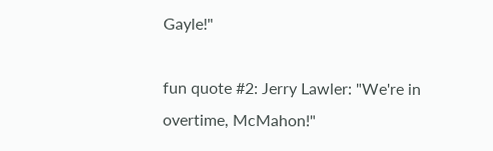Gayle!"

fun quote #2: Jerry Lawler: "We're in overtime, McMahon!"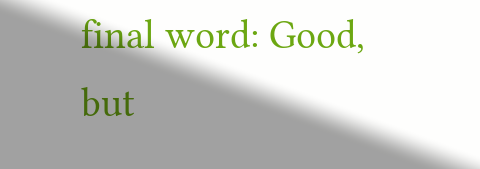final word: Good, but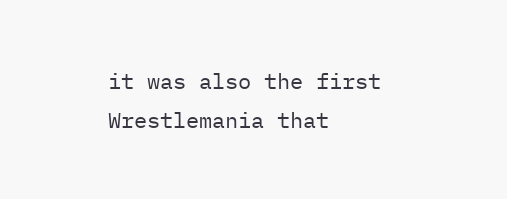it was also the first Wrestlemania that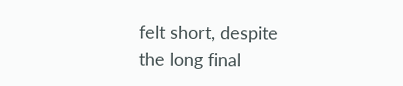felt short, despite the long final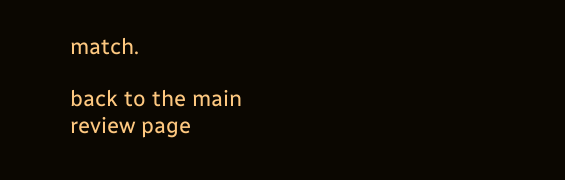match.

back to the main review page